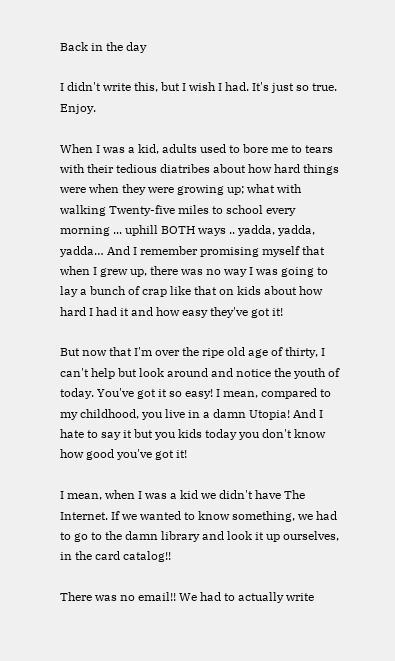Back in the day

I didn't write this, but I wish I had. It's just so true. Enjoy.

When I was a kid, adults used to bore me to tears with their tedious diatribes about how hard things were when they were growing up; what with walking Twenty-five miles to school every morning ... uphill BOTH ways .. yadda, yadda, yadda… And I remember promising myself that when I grew up, there was no way I was going to lay a bunch of crap like that on kids about how hard I had it and how easy they've got it!

But now that I'm over the ripe old age of thirty, I can't help but look around and notice the youth of today. You've got it so easy! I mean, compared to my childhood, you live in a damn Utopia! And I hate to say it but you kids today you don't know how good you've got it!

I mean, when I was a kid we didn't have The Internet. If we wanted to know something, we had to go to the damn library and look it up ourselves, in the card catalog!!

There was no email!! We had to actually write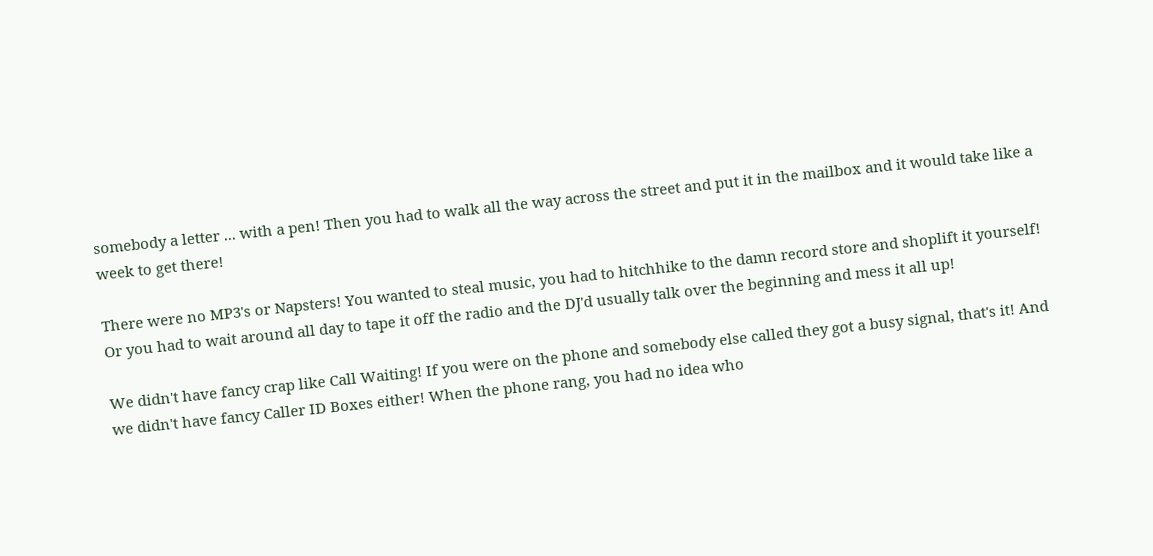somebody a letter ... with a pen! Then you had to walk all the way across the street and put it in the mailbox and it would take like a week to get there!

There were no MP3's or Napsters! You wanted to steal music, you had to hitchhike to the damn record store and shoplift it yourself! Or you had to wait around all day to tape it off the radio and the DJ'd usually talk over the beginning and mess it all up!

We didn't have fancy crap like Call Waiting! If you were on the phone and somebody else called they got a busy signal, that's it! And we didn't have fancy Caller ID Boxes either! When the phone rang, you had no idea who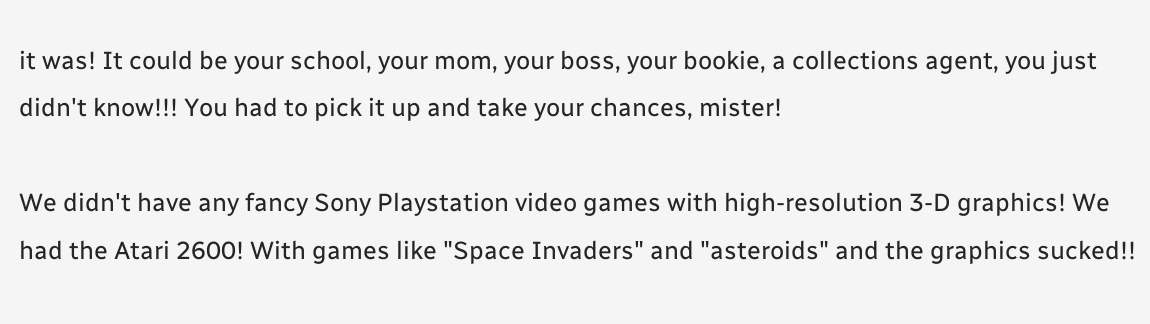it was! It could be your school, your mom, your boss, your bookie, a collections agent, you just didn't know!!! You had to pick it up and take your chances, mister!

We didn't have any fancy Sony Playstation video games with high-resolution 3-D graphics! We had the Atari 2600! With games like "Space Invaders" and "asteroids" and the graphics sucked!!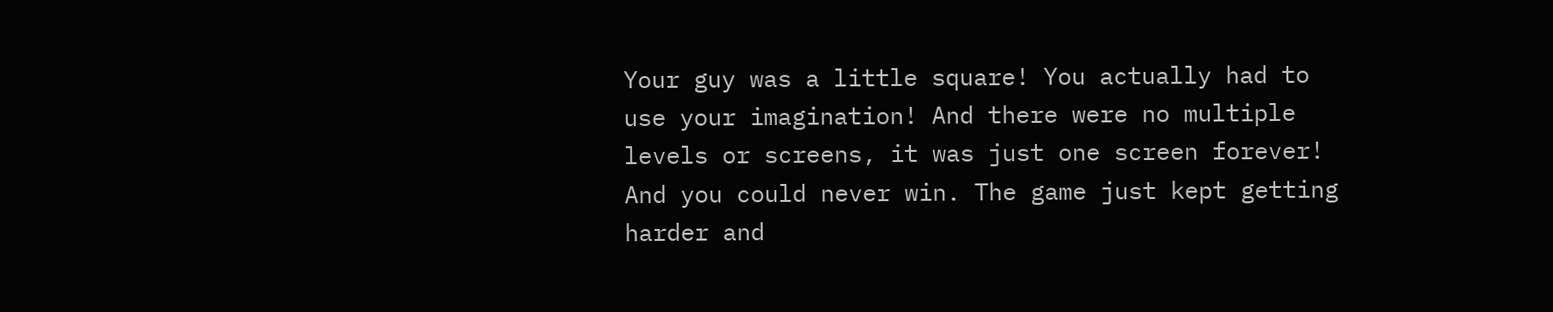Your guy was a little square! You actually had to use your imagination! And there were no multiple levels or screens, it was just one screen forever! And you could never win. The game just kept getting harder and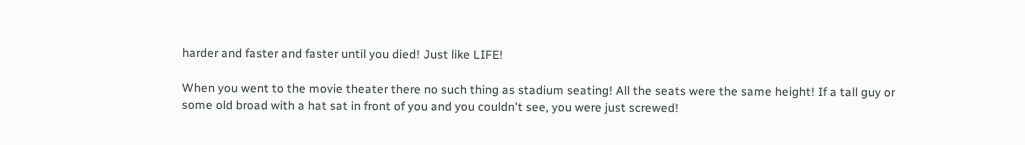harder and faster and faster until you died! Just like LIFE!

When you went to the movie theater there no such thing as stadium seating! All the seats were the same height! If a tall guy or some old broad with a hat sat in front of you and you couldn't see, you were just screwed!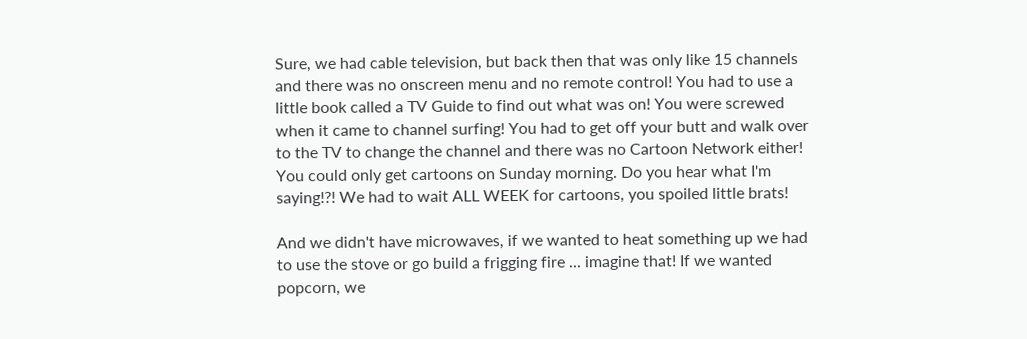Sure, we had cable television, but back then that was only like 15 channels and there was no onscreen menu and no remote control! You had to use a little book called a TV Guide to find out what was on! You were screwed when it came to channel surfing! You had to get off your butt and walk over to the TV to change the channel and there was no Cartoon Network either! You could only get cartoons on Sunday morning. Do you hear what I'm saying!?! We had to wait ALL WEEK for cartoons, you spoiled little brats!

And we didn't have microwaves, if we wanted to heat something up we had to use the stove or go build a frigging fire ... imagine that! If we wanted popcorn, we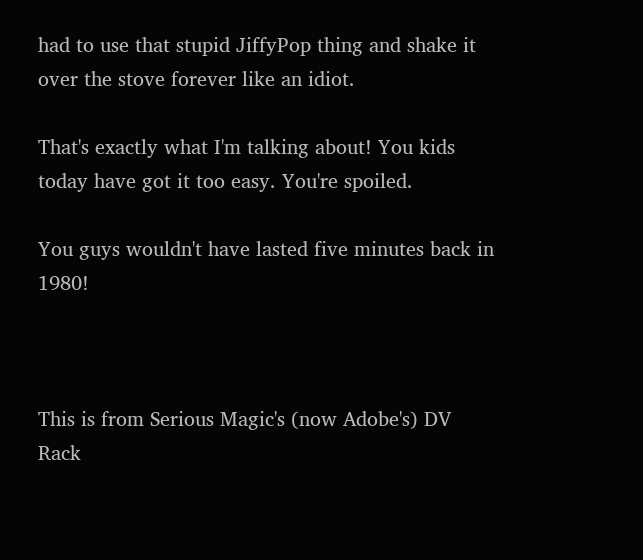had to use that stupid JiffyPop thing and shake it over the stove forever like an idiot.

That's exactly what I'm talking about! You kids today have got it too easy. You're spoiled.

You guys wouldn't have lasted five minutes back in 1980!



This is from Serious Magic's (now Adobe's) DV Rack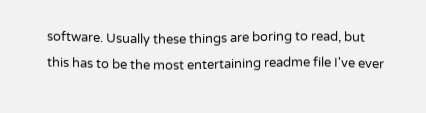software. Usually these things are boring to read, but this has to be the most entertaining readme file I've ever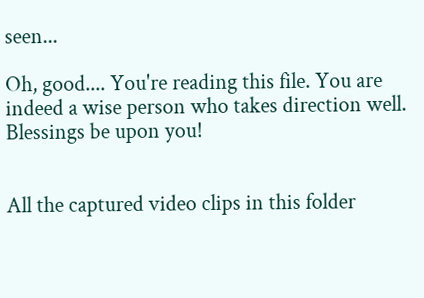seen...

Oh, good.... You're reading this file. You are indeed a wise person who takes direction well. Blessings be upon you!


All the captured video clips in this folder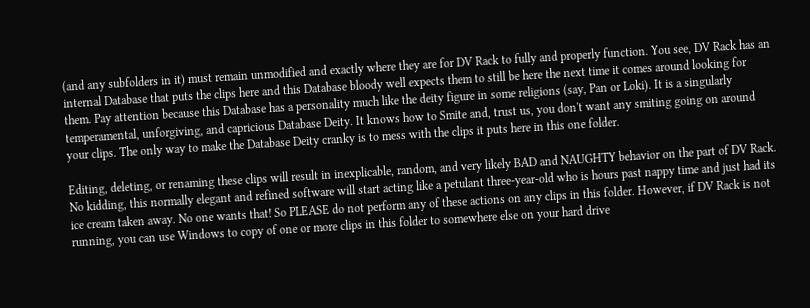(and any subfolders in it) must remain unmodified and exactly where they are for DV Rack to fully and properly function. You see, DV Rack has an internal Database that puts the clips here and this Database bloody well expects them to still be here the next time it comes around looking for them. Pay attention because this Database has a personality much like the deity figure in some religions (say, Pan or Loki). It is a singularly temperamental, unforgiving, and capricious Database Deity. It knows how to Smite and, trust us, you don't want any smiting going on around your clips. The only way to make the Database Deity cranky is to mess with the clips it puts here in this one folder.

Editing, deleting, or renaming these clips will result in inexplicable, random, and very likely BAD and NAUGHTY behavior on the part of DV Rack. No kidding, this normally elegant and refined software will start acting like a petulant three-year-old who is hours past nappy time and just had its ice cream taken away. No one wants that! So PLEASE do not perform any of these actions on any clips in this folder. However, if DV Rack is not running, you can use Windows to copy of one or more clips in this folder to somewhere else on your hard drive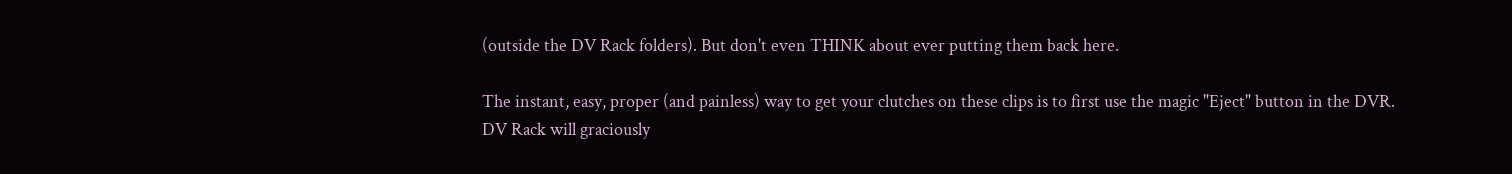(outside the DV Rack folders). But don't even THINK about ever putting them back here.

The instant, easy, proper (and painless) way to get your clutches on these clips is to first use the magic "Eject" button in the DVR. DV Rack will graciously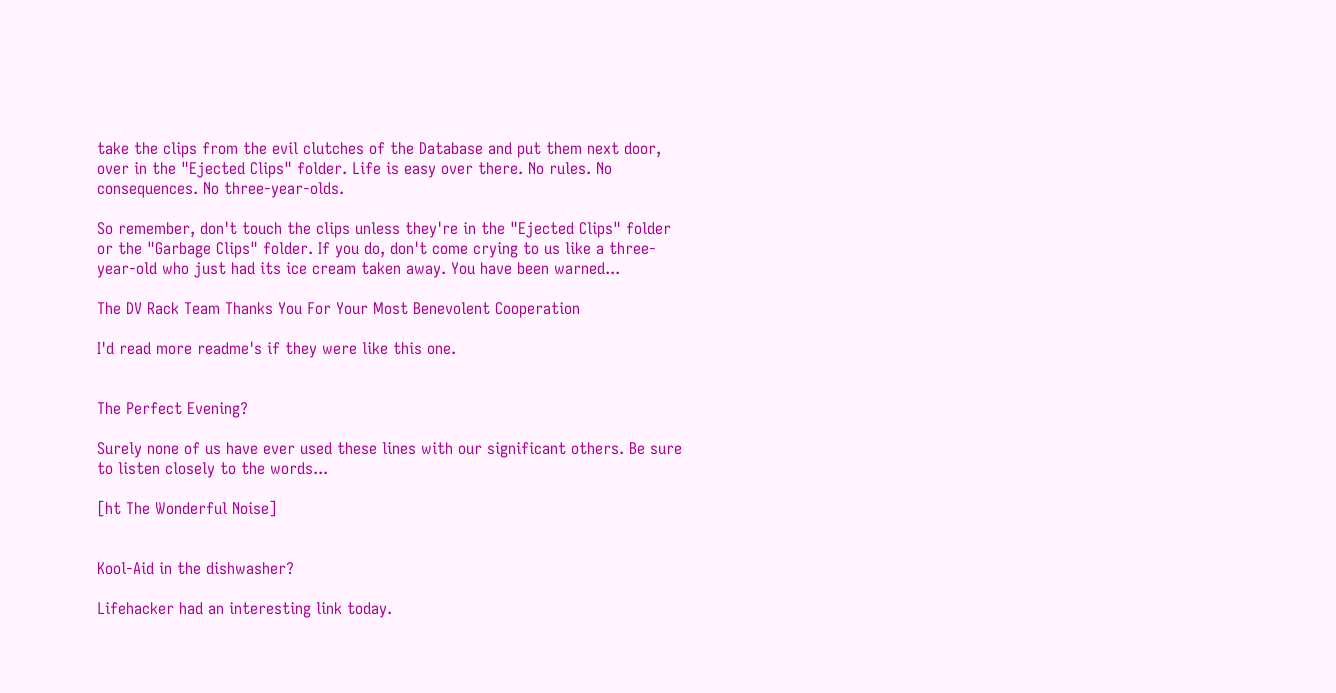take the clips from the evil clutches of the Database and put them next door, over in the "Ejected Clips" folder. Life is easy over there. No rules. No consequences. No three-year-olds.

So remember, don't touch the clips unless they're in the "Ejected Clips" folder or the "Garbage Clips" folder. If you do, don't come crying to us like a three-year-old who just had its ice cream taken away. You have been warned...

The DV Rack Team Thanks You For Your Most Benevolent Cooperation

I'd read more readme's if they were like this one.


The Perfect Evening?

Surely none of us have ever used these lines with our significant others. Be sure to listen closely to the words...

[ht The Wonderful Noise]


Kool-Aid in the dishwasher?

Lifehacker had an interesting link today.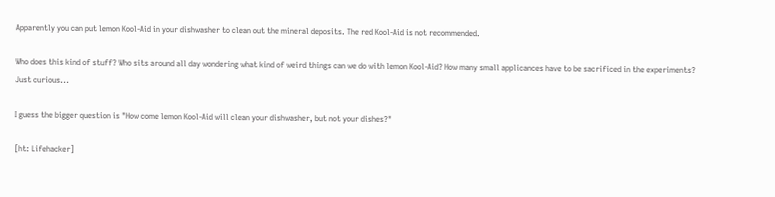Apparently you can put lemon Kool-Aid in your dishwasher to clean out the mineral deposits. The red Kool-Aid is not recommended.

Who does this kind of stuff? Who sits around all day wondering what kind of weird things can we do with lemon Kool-Aid? How many small applicances have to be sacrificed in the experiments? Just curious...

I guess the bigger question is "How come lemon Kool-Aid will clean your dishwasher, but not your dishes?"

[ht: Lifehacker]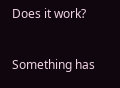Does it work?

Something has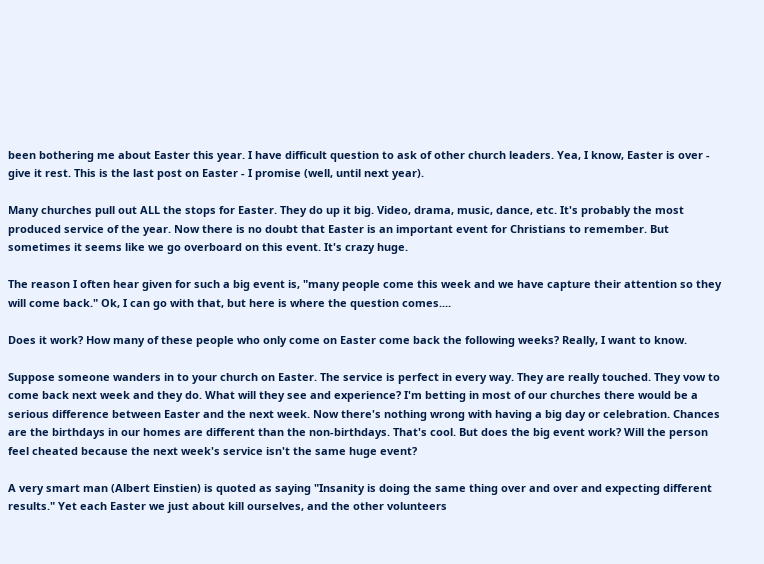been bothering me about Easter this year. I have difficult question to ask of other church leaders. Yea, I know, Easter is over - give it rest. This is the last post on Easter - I promise (well, until next year).

Many churches pull out ALL the stops for Easter. They do up it big. Video, drama, music, dance, etc. It's probably the most produced service of the year. Now there is no doubt that Easter is an important event for Christians to remember. But sometimes it seems like we go overboard on this event. It's crazy huge.

The reason I often hear given for such a big event is, "many people come this week and we have capture their attention so they will come back." Ok, I can go with that, but here is where the question comes....

Does it work? How many of these people who only come on Easter come back the following weeks? Really, I want to know.

Suppose someone wanders in to your church on Easter. The service is perfect in every way. They are really touched. They vow to come back next week and they do. What will they see and experience? I'm betting in most of our churches there would be a serious difference between Easter and the next week. Now there's nothing wrong with having a big day or celebration. Chances are the birthdays in our homes are different than the non-birthdays. That's cool. But does the big event work? Will the person feel cheated because the next week's service isn't the same huge event?

A very smart man (Albert Einstien) is quoted as saying "Insanity is doing the same thing over and over and expecting different results." Yet each Easter we just about kill ourselves, and the other volunteers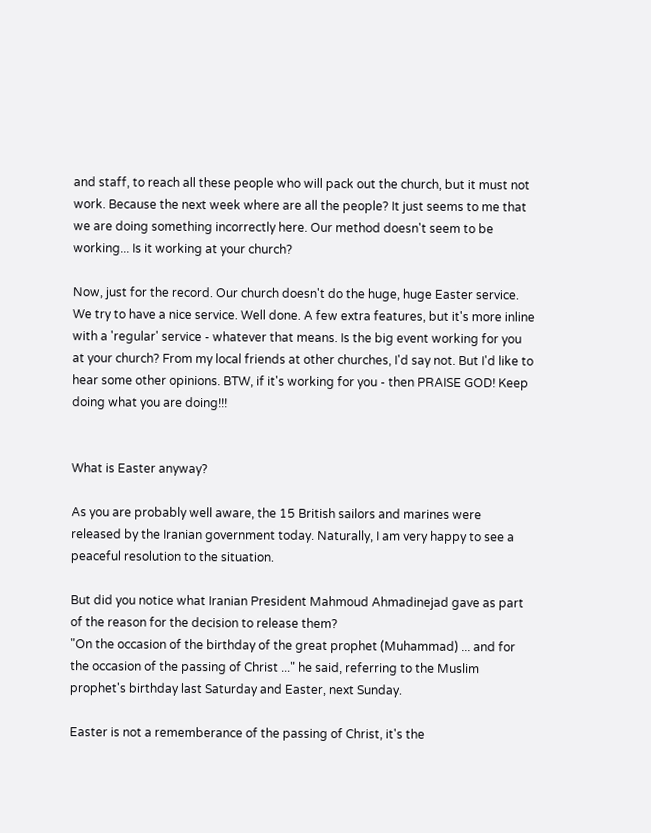and staff, to reach all these people who will pack out the church, but it must not work. Because the next week where are all the people? It just seems to me that we are doing something incorrectly here. Our method doesn't seem to be working... Is it working at your church?

Now, just for the record. Our church doesn't do the huge, huge Easter service. We try to have a nice service. Well done. A few extra features, but it's more inline with a 'regular' service - whatever that means. Is the big event working for you at your church? From my local friends at other churches, I'd say not. But I'd like to hear some other opinions. BTW, if it's working for you - then PRAISE GOD! Keep doing what you are doing!!!


What is Easter anyway?

As you are probably well aware, the 15 British sailors and marines were released by the Iranian government today. Naturally, I am very happy to see a peaceful resolution to the situation.

But did you notice what Iranian President Mahmoud Ahmadinejad gave as part of the reason for the decision to release them?
"On the occasion of the birthday of the great prophet (Muhammad) ... and for the occasion of the passing of Christ ..." he said, referring to the Muslim prophet's birthday last Saturday and Easter, next Sunday.

Easter is not a rememberance of the passing of Christ, it's the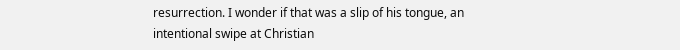resurrection. I wonder if that was a slip of his tongue, an intentional swipe at Christian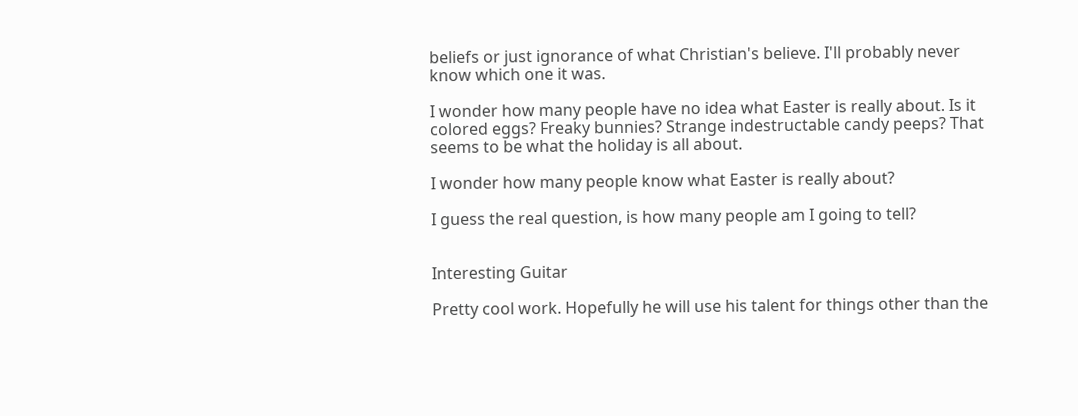beliefs or just ignorance of what Christian's believe. I'll probably never know which one it was.

I wonder how many people have no idea what Easter is really about. Is it colored eggs? Freaky bunnies? Strange indestructable candy peeps? That seems to be what the holiday is all about.

I wonder how many people know what Easter is really about?

I guess the real question, is how many people am I going to tell?


Interesting Guitar

Pretty cool work. Hopefully he will use his talent for things other than the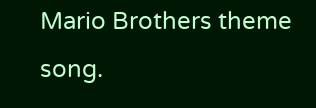Mario Brothers theme song.